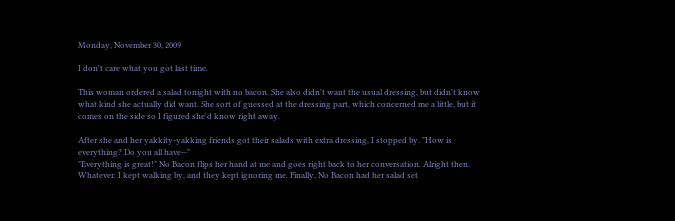Monday, November 30, 2009

I don't care what you got last time.

This woman ordered a salad tonight with no bacon. She also didn't want the usual dressing, but didn't know what kind she actually did want. She sort of guessed at the dressing part, which concerned me a little, but it comes on the side so I figured she'd know right away.

After she and her yakkity-yakking friends got their salads with extra dressing, I stopped by. "How is everything? Do you all have--"
"Everything is great!" No Bacon flips her hand at me and goes right back to her conversation. Alright then. Whatever. I kept walking by, and they kept ignoring me. Finally, No Bacon had her salad set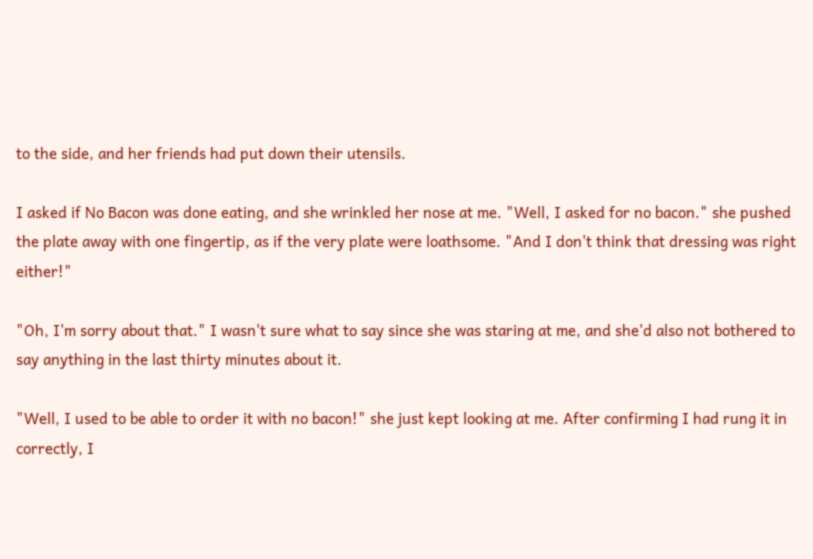to the side, and her friends had put down their utensils.

I asked if No Bacon was done eating, and she wrinkled her nose at me. "Well, I asked for no bacon." she pushed the plate away with one fingertip, as if the very plate were loathsome. "And I don't think that dressing was right either!"

"Oh, I'm sorry about that." I wasn't sure what to say since she was staring at me, and she'd also not bothered to say anything in the last thirty minutes about it.

"Well, I used to be able to order it with no bacon!" she just kept looking at me. After confirming I had rung it in correctly, I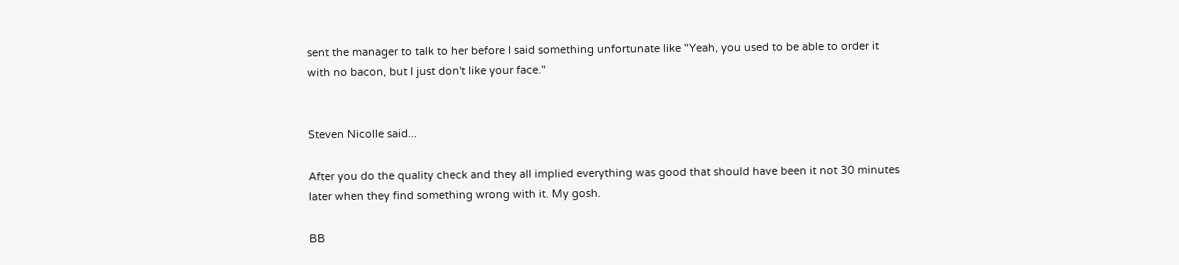sent the manager to talk to her before I said something unfortunate like "Yeah, you used to be able to order it with no bacon, but I just don't like your face."


Steven Nicolle said...

After you do the quality check and they all implied everything was good that should have been it not 30 minutes later when they find something wrong with it. My gosh.

BB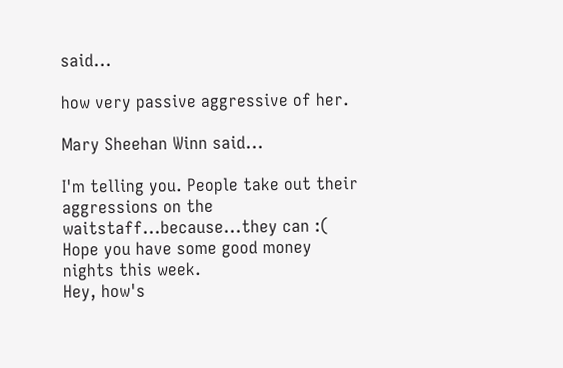said...

how very passive aggressive of her.

Mary Sheehan Winn said...

I'm telling you. People take out their aggressions on the waitstaff...because...they can :(
Hope you have some good money nights this week.
Hey, how's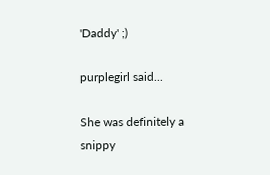'Daddy' ;)

purplegirl said...

She was definitely a snippy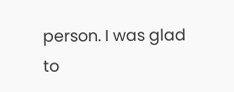person. I was glad to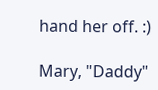hand her off. :)

Mary, "Daddy"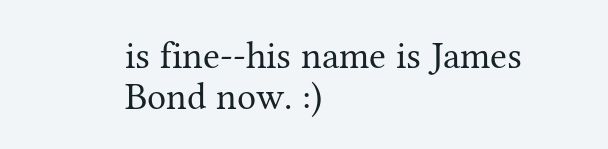is fine--his name is James Bond now. :)